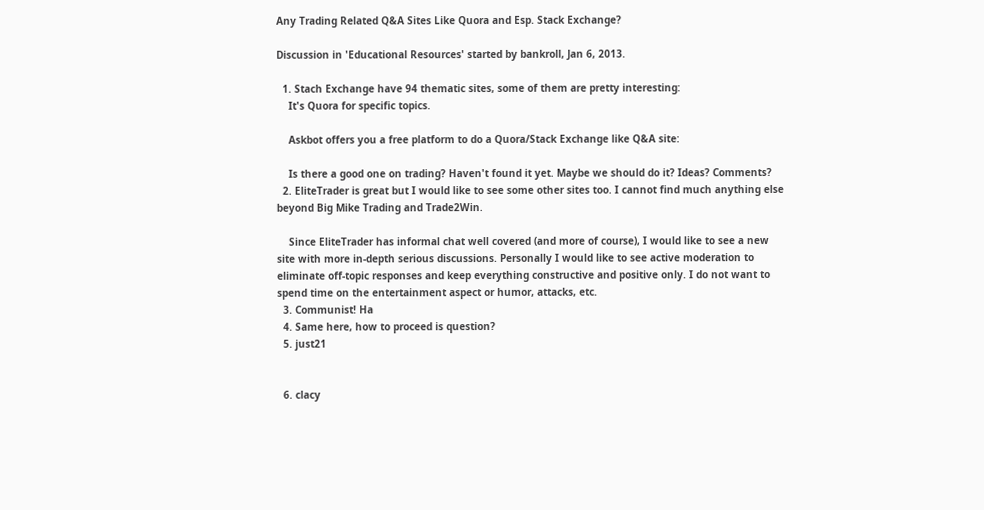Any Trading Related Q&A Sites Like Quora and Esp. Stack Exchange?

Discussion in 'Educational Resources' started by bankroll, Jan 6, 2013.

  1. Stach Exchange have 94 thematic sites, some of them are pretty interesting:
    It's Quora for specific topics.

    Askbot offers you a free platform to do a Quora/Stack Exchange like Q&A site:

    Is there a good one on trading? Haven't found it yet. Maybe we should do it? Ideas? Comments?
  2. EliteTrader is great but I would like to see some other sites too. I cannot find much anything else beyond Big Mike Trading and Trade2Win.

    Since EliteTrader has informal chat well covered (and more of course), I would like to see a new site with more in-depth serious discussions. Personally I would like to see active moderation to eliminate off-topic responses and keep everything constructive and positive only. I do not want to spend time on the entertainment aspect or humor, attacks, etc.
  3. Communist! Ha
  4. Same here, how to proceed is question?
  5. just21


  6. clacy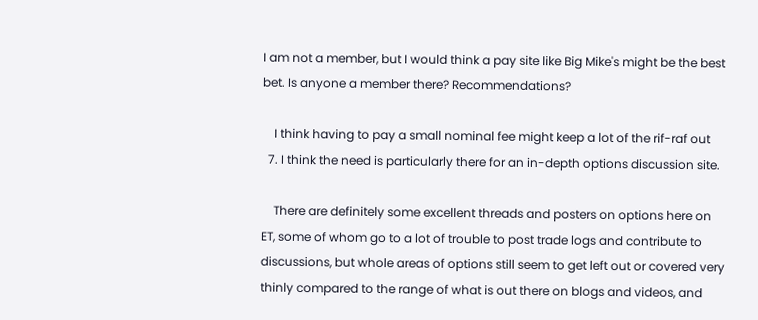I am not a member, but I would think a pay site like Big Mike's might be the best bet. Is anyone a member there? Recommendations?

    I think having to pay a small nominal fee might keep a lot of the rif-raf out
  7. I think the need is particularly there for an in-depth options discussion site.

    There are definitely some excellent threads and posters on options here on ET, some of whom go to a lot of trouble to post trade logs and contribute to discussions, but whole areas of options still seem to get left out or covered very thinly compared to the range of what is out there on blogs and videos, and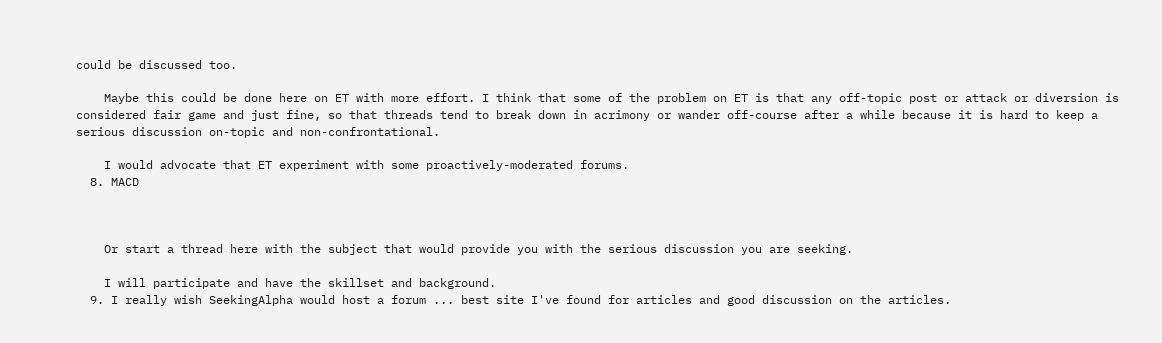could be discussed too.

    Maybe this could be done here on ET with more effort. I think that some of the problem on ET is that any off-topic post or attack or diversion is considered fair game and just fine, so that threads tend to break down in acrimony or wander off-course after a while because it is hard to keep a serious discussion on-topic and non-confrontational.

    I would advocate that ET experiment with some proactively-moderated forums.
  8. MACD



    Or start a thread here with the subject that would provide you with the serious discussion you are seeking.

    I will participate and have the skillset and background.
  9. I really wish SeekingAlpha would host a forum ... best site I've found for articles and good discussion on the articles.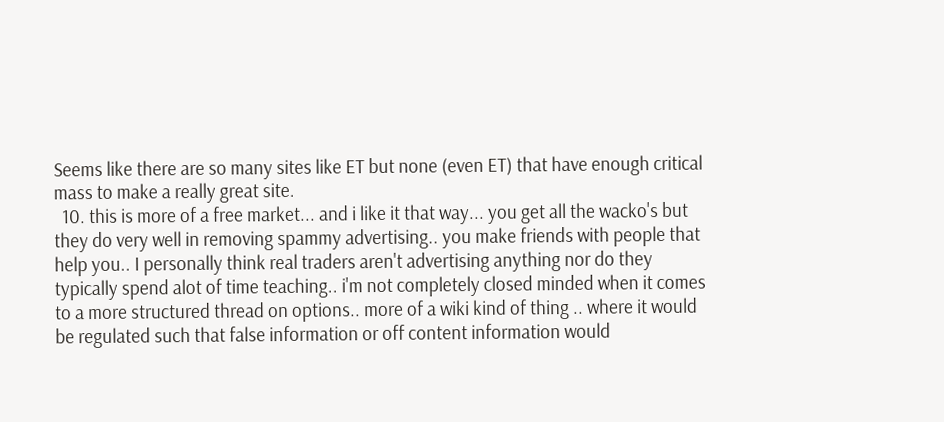Seems like there are so many sites like ET but none (even ET) that have enough critical mass to make a really great site.
  10. this is more of a free market... and i like it that way... you get all the wacko's but they do very well in removing spammy advertising.. you make friends with people that help you.. I personally think real traders aren't advertising anything nor do they typically spend alot of time teaching.. i'm not completely closed minded when it comes to a more structured thread on options.. more of a wiki kind of thing .. where it would be regulated such that false information or off content information would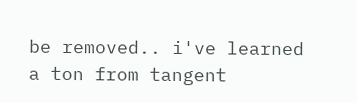be removed.. i've learned a ton from tangent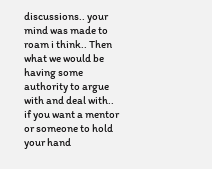discussions.. your mind was made to roam i think.. Then what we would be having some authority to argue with and deal with.. if you want a mentor or someone to hold your hand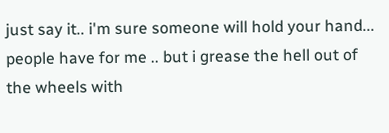just say it.. i'm sure someone will hold your hand... people have for me .. but i grease the hell out of the wheels with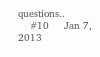questions..
    #10     Jan 7, 2013